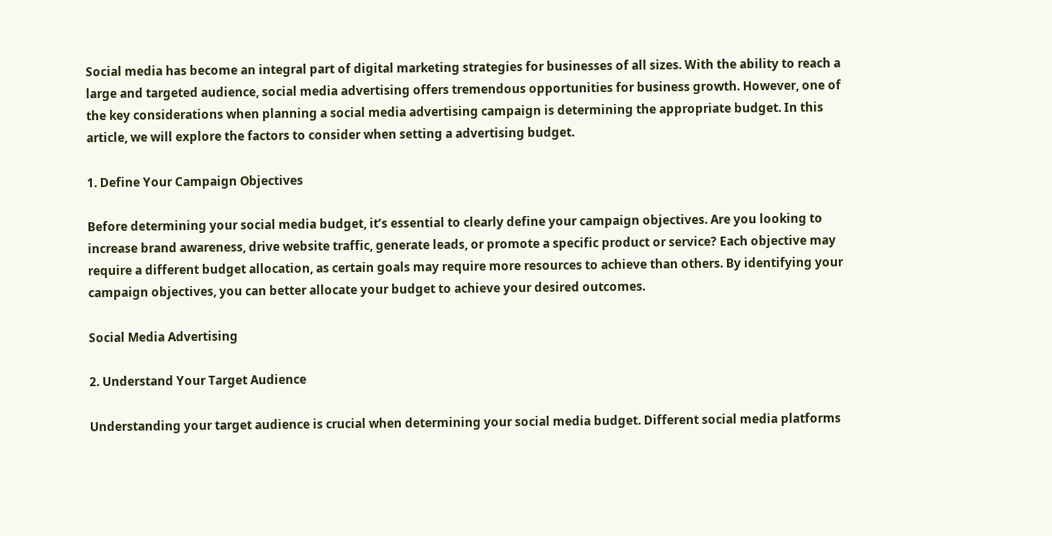Social media has become an integral part of digital marketing strategies for businesses of all sizes. With the ability to reach a large and targeted audience, social media advertising offers tremendous opportunities for business growth. However, one of the key considerations when planning a social media advertising campaign is determining the appropriate budget. In this article, we will explore the factors to consider when setting a advertising budget.

1. Define Your Campaign Objectives

Before determining your social media budget, it’s essential to clearly define your campaign objectives. Are you looking to increase brand awareness, drive website traffic, generate leads, or promote a specific product or service? Each objective may require a different budget allocation, as certain goals may require more resources to achieve than others. By identifying your campaign objectives, you can better allocate your budget to achieve your desired outcomes.

Social Media Advertising

2. Understand Your Target Audience

Understanding your target audience is crucial when determining your social media budget. Different social media platforms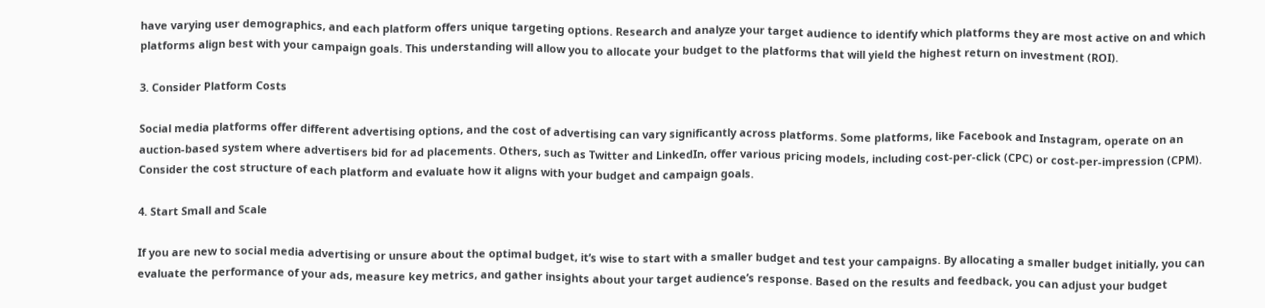have varying user demographics, and each platform offers unique targeting options. Research and analyze your target audience to identify which platforms they are most active on and which platforms align best with your campaign goals. This understanding will allow you to allocate your budget to the platforms that will yield the highest return on investment (ROI).

3. Consider Platform Costs

Social media platforms offer different advertising options, and the cost of advertising can vary significantly across platforms. Some platforms, like Facebook and Instagram, operate on an auction-based system where advertisers bid for ad placements. Others, such as Twitter and LinkedIn, offer various pricing models, including cost-per-click (CPC) or cost-per-impression (CPM). Consider the cost structure of each platform and evaluate how it aligns with your budget and campaign goals.

4. Start Small and Scale

If you are new to social media advertising or unsure about the optimal budget, it’s wise to start with a smaller budget and test your campaigns. By allocating a smaller budget initially, you can evaluate the performance of your ads, measure key metrics, and gather insights about your target audience’s response. Based on the results and feedback, you can adjust your budget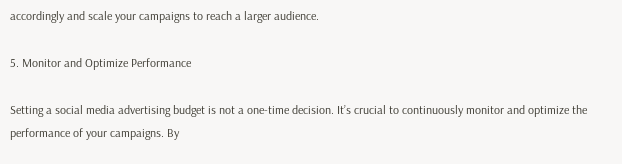accordingly and scale your campaigns to reach a larger audience.

5. Monitor and Optimize Performance

Setting a social media advertising budget is not a one-time decision. It’s crucial to continuously monitor and optimize the performance of your campaigns. By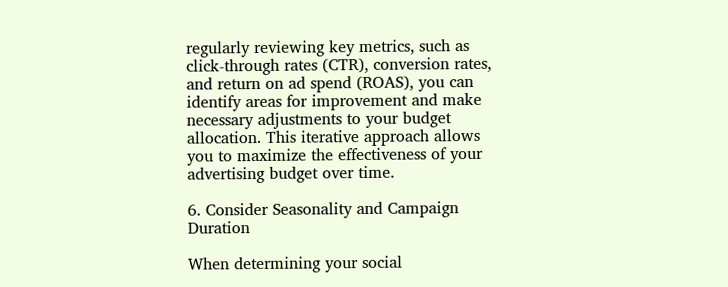regularly reviewing key metrics, such as click-through rates (CTR), conversion rates, and return on ad spend (ROAS), you can identify areas for improvement and make necessary adjustments to your budget allocation. This iterative approach allows you to maximize the effectiveness of your advertising budget over time.

6. Consider Seasonality and Campaign Duration

When determining your social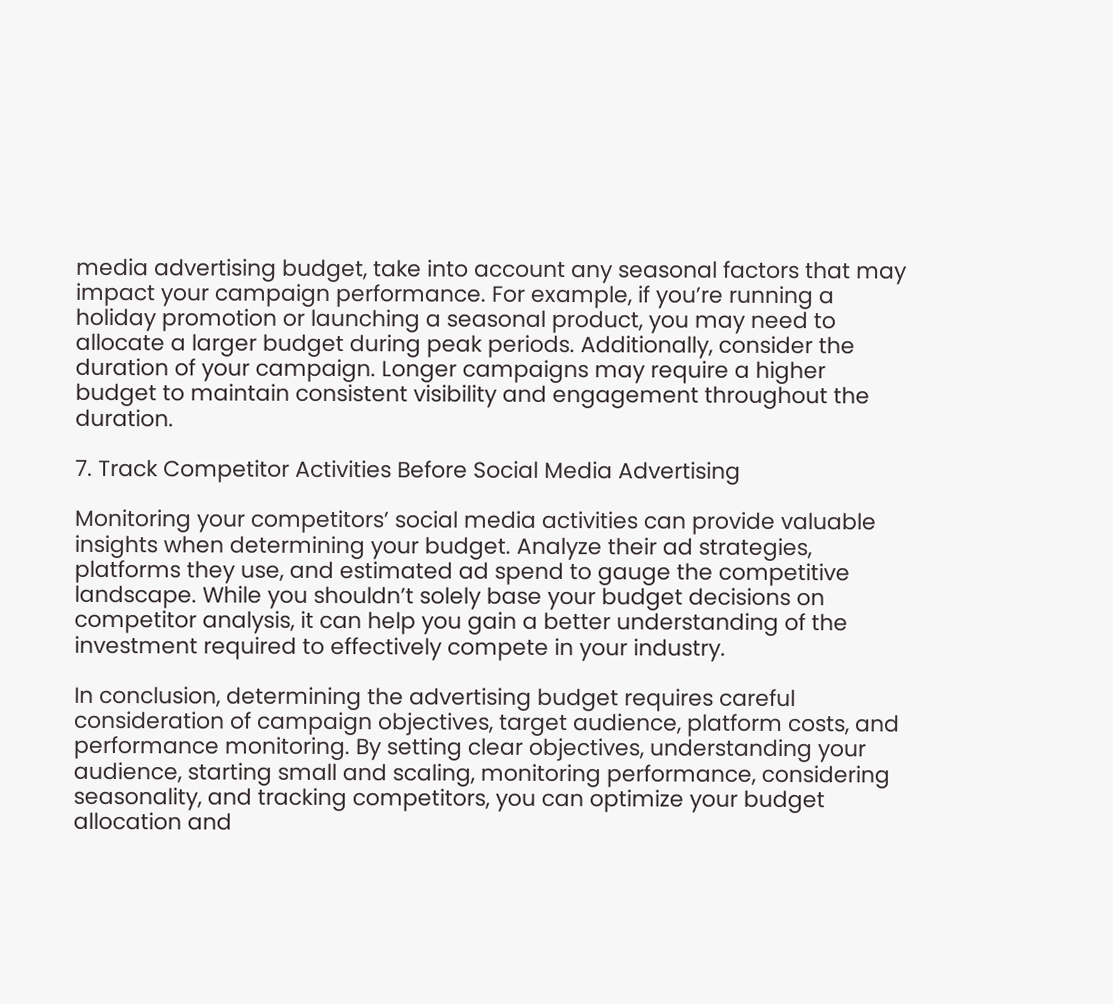media advertising budget, take into account any seasonal factors that may impact your campaign performance. For example, if you’re running a holiday promotion or launching a seasonal product, you may need to allocate a larger budget during peak periods. Additionally, consider the duration of your campaign. Longer campaigns may require a higher budget to maintain consistent visibility and engagement throughout the duration.

7. Track Competitor Activities Before Social Media Advertising

Monitoring your competitors’ social media activities can provide valuable insights when determining your budget. Analyze their ad strategies, platforms they use, and estimated ad spend to gauge the competitive landscape. While you shouldn’t solely base your budget decisions on competitor analysis, it can help you gain a better understanding of the investment required to effectively compete in your industry.

In conclusion, determining the advertising budget requires careful consideration of campaign objectives, target audience, platform costs, and performance monitoring. By setting clear objectives, understanding your audience, starting small and scaling, monitoring performance, considering seasonality, and tracking competitors, you can optimize your budget allocation and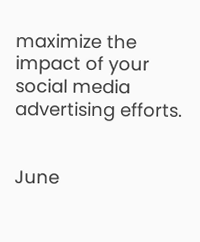maximize the impact of your social media advertising efforts.


June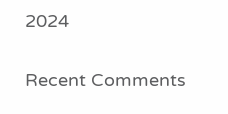2024


Recent Comments